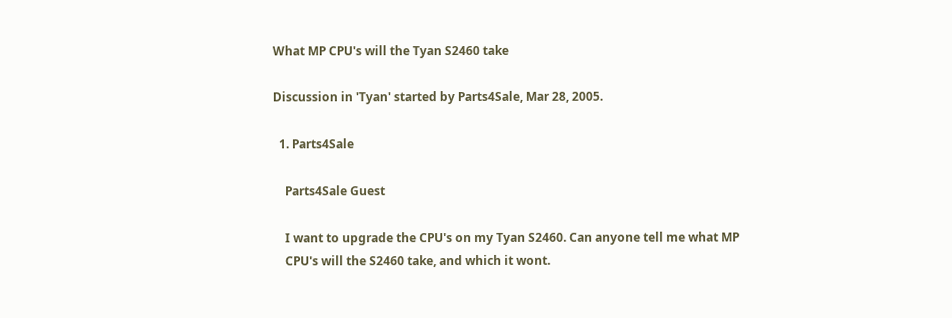What MP CPU's will the Tyan S2460 take

Discussion in 'Tyan' started by Parts4Sale, Mar 28, 2005.

  1. Parts4Sale

    Parts4Sale Guest

    I want to upgrade the CPU's on my Tyan S2460. Can anyone tell me what MP
    CPU's will the S2460 take, and which it wont.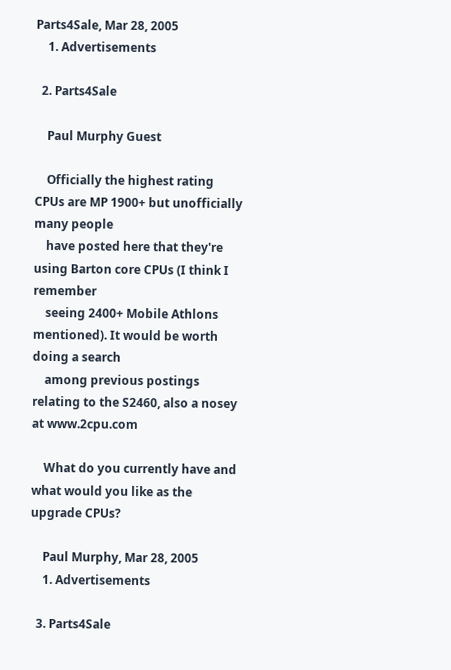Parts4Sale, Mar 28, 2005
    1. Advertisements

  2. Parts4Sale

    Paul Murphy Guest

    Officially the highest rating CPUs are MP 1900+ but unofficially many people
    have posted here that they're using Barton core CPUs (I think I remember
    seeing 2400+ Mobile Athlons mentioned). It would be worth doing a search
    among previous postings relating to the S2460, also a nosey at www.2cpu.com

    What do you currently have and what would you like as the upgrade CPUs?

    Paul Murphy, Mar 28, 2005
    1. Advertisements

  3. Parts4Sale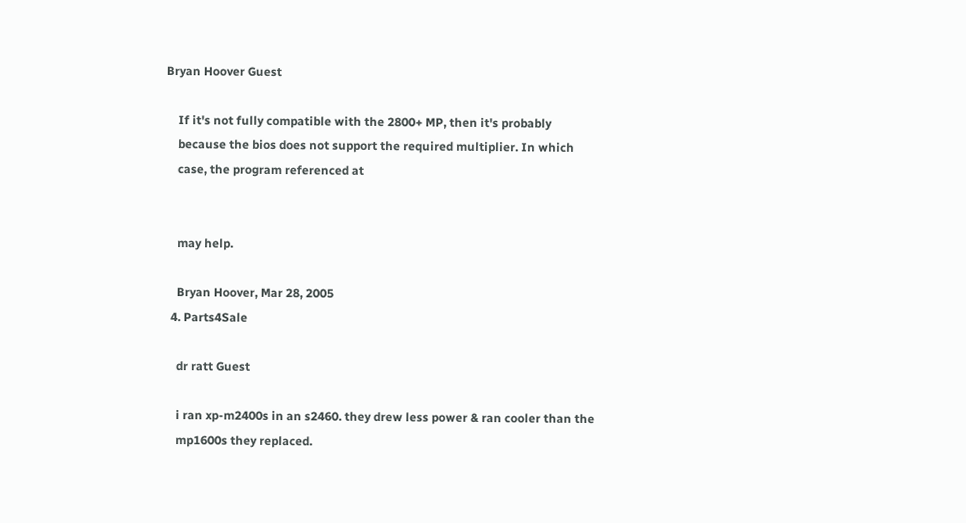Bryan Hoover Guest

    If it's not fully compatible with the 2800+ MP, then it's probably
    because the bios does not support the required multiplier. In which
    case, the program referenced at


    may help.

    Bryan Hoover, Mar 28, 2005
  4. Parts4Sale

    dr ratt Guest

    i ran xp-m2400s in an s2460. they drew less power & ran cooler than the
    mp1600s they replaced.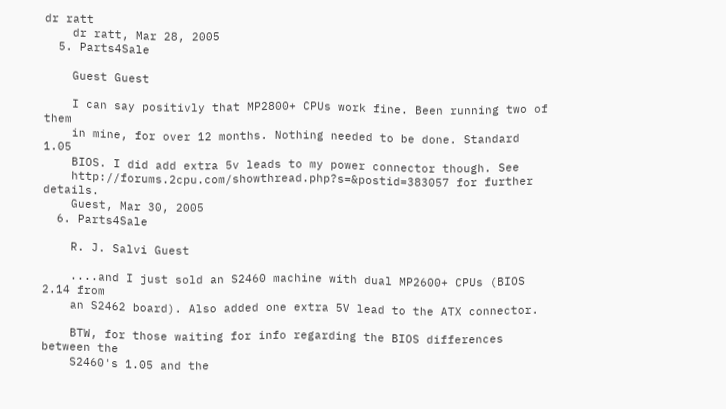dr ratt
    dr ratt, Mar 28, 2005
  5. Parts4Sale

    Guest Guest

    I can say positivly that MP2800+ CPUs work fine. Been running two of them
    in mine, for over 12 months. Nothing needed to be done. Standard 1.05
    BIOS. I did add extra 5v leads to my power connector though. See
    http://forums.2cpu.com/showthread.php?s=&postid=383057 for further details.
    Guest, Mar 30, 2005
  6. Parts4Sale

    R. J. Salvi Guest

    ....and I just sold an S2460 machine with dual MP2600+ CPUs (BIOS 2.14 from
    an S2462 board). Also added one extra 5V lead to the ATX connector.

    BTW, for those waiting for info regarding the BIOS differences between the
    S2460's 1.05 and the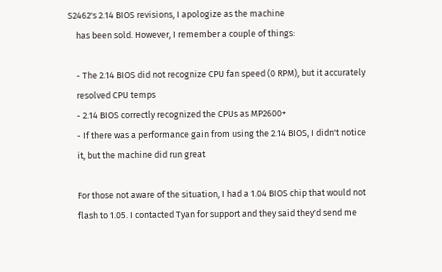S2462's 2.14 BIOS revisions, I apologize as the machine
    has been sold. However, I remember a couple of things:

    - The 2.14 BIOS did not recognize CPU fan speed (0 RPM), but it accurately
    resolved CPU temps
    - 2.14 BIOS correctly recognized the CPUs as MP2600+
    - If there was a performance gain from using the 2.14 BIOS, I didn't notice
    it, but the machine did run great

    For those not aware of the situation, I had a 1.04 BIOS chip that would not
    flash to 1.05. I contacted Tyan for support and they said they'd send me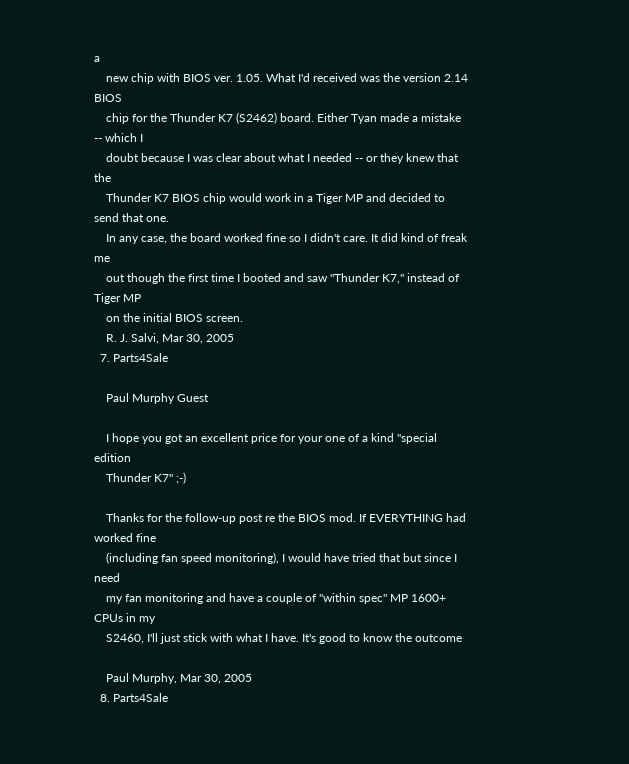a
    new chip with BIOS ver. 1.05. What I'd received was the version 2.14 BIOS
    chip for the Thunder K7 (S2462) board. Either Tyan made a mistake -- which I
    doubt because I was clear about what I needed -- or they knew that the
    Thunder K7 BIOS chip would work in a Tiger MP and decided to send that one.
    In any case, the board worked fine so I didn't care. It did kind of freak me
    out though the first time I booted and saw "Thunder K7," instead of Tiger MP
    on the initial BIOS screen.
    R. J. Salvi, Mar 30, 2005
  7. Parts4Sale

    Paul Murphy Guest

    I hope you got an excellent price for your one of a kind "special edition
    Thunder K7" ;-)

    Thanks for the follow-up post re the BIOS mod. If EVERYTHING had worked fine
    (including fan speed monitoring), I would have tried that but since I need
    my fan monitoring and have a couple of "within spec" MP 1600+ CPUs in my
    S2460, I'll just stick with what I have. It's good to know the outcome

    Paul Murphy, Mar 30, 2005
  8. Parts4Sale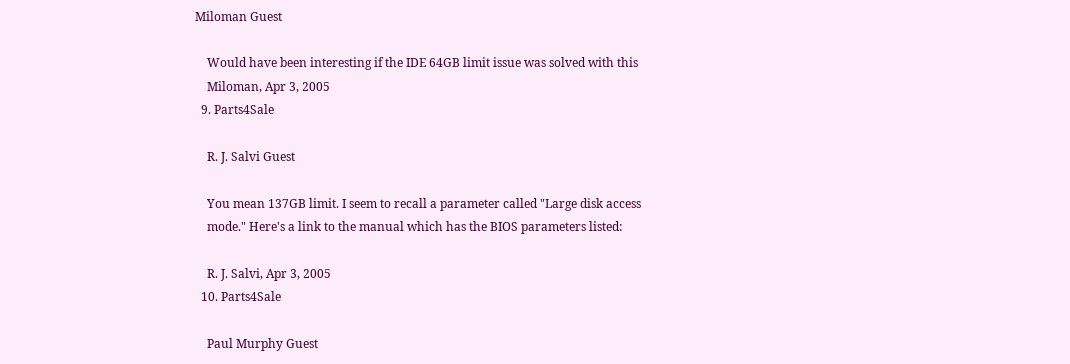Miloman Guest

    Would have been interesting if the IDE 64GB limit issue was solved with this
    Miloman, Apr 3, 2005
  9. Parts4Sale

    R. J. Salvi Guest

    You mean 137GB limit. I seem to recall a parameter called "Large disk access
    mode." Here's a link to the manual which has the BIOS parameters listed:

    R. J. Salvi, Apr 3, 2005
  10. Parts4Sale

    Paul Murphy Guest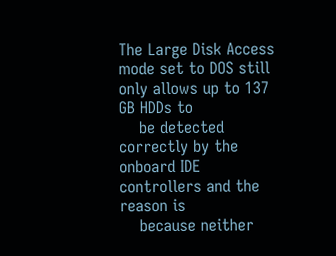The Large Disk Access mode set to DOS still only allows up to 137 GB HDDs to
    be detected correctly by the onboard IDE controllers and the reason is
    because neither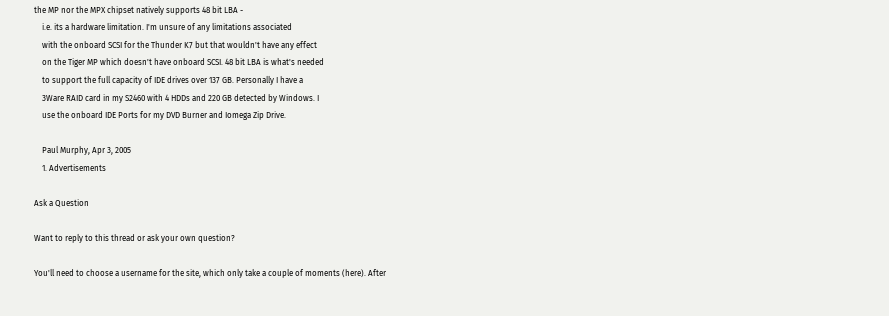the MP nor the MPX chipset natively supports 48 bit LBA -
    i.e. its a hardware limitation. I'm unsure of any limitations associated
    with the onboard SCSI for the Thunder K7 but that wouldn't have any effect
    on the Tiger MP which doesn't have onboard SCSI. 48 bit LBA is what's needed
    to support the full capacity of IDE drives over 137 GB. Personally I have a
    3Ware RAID card in my S2460 with 4 HDDs and 220 GB detected by Windows. I
    use the onboard IDE Ports for my DVD Burner and Iomega Zip Drive.

    Paul Murphy, Apr 3, 2005
    1. Advertisements

Ask a Question

Want to reply to this thread or ask your own question?

You'll need to choose a username for the site, which only take a couple of moments (here). After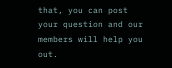that, you can post your question and our members will help you out.